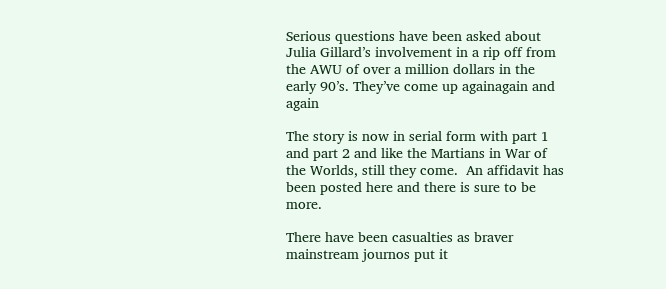Serious questions have been asked about Julia Gillard’s involvement in a rip off from the AWU of over a million dollars in the early 90’s. They’ve come up againagain and again

The story is now in serial form with part 1 and part 2 and like the Martians in War of the Worlds, still they come.  An affidavit has been posted here and there is sure to be more.

There have been casualties as braver mainstream journos put it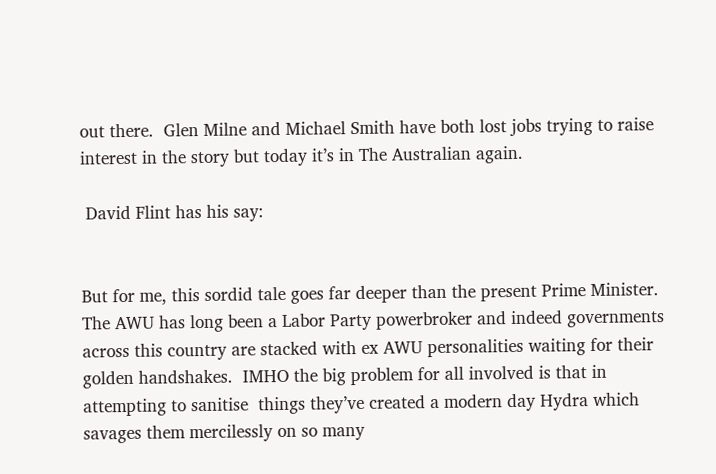out there.  Glen Milne and Michael Smith have both lost jobs trying to raise interest in the story but today it’s in The Australian again.

 David Flint has his say:


But for me, this sordid tale goes far deeper than the present Prime Minister.  The AWU has long been a Labor Party powerbroker and indeed governments across this country are stacked with ex AWU personalities waiting for their golden handshakes.  IMHO the big problem for all involved is that in attempting to sanitise  things they’ve created a modern day Hydra which savages them mercilessly on so many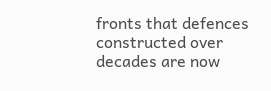fronts that defences constructed over decades are now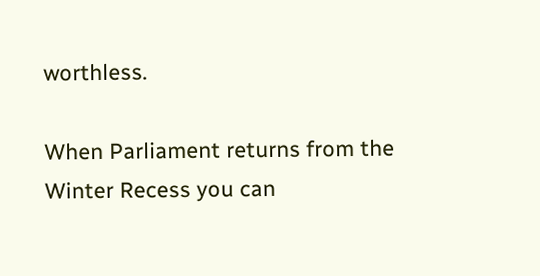worthless.

When Parliament returns from the Winter Recess you can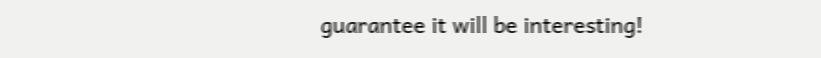guarantee it will be interesting!